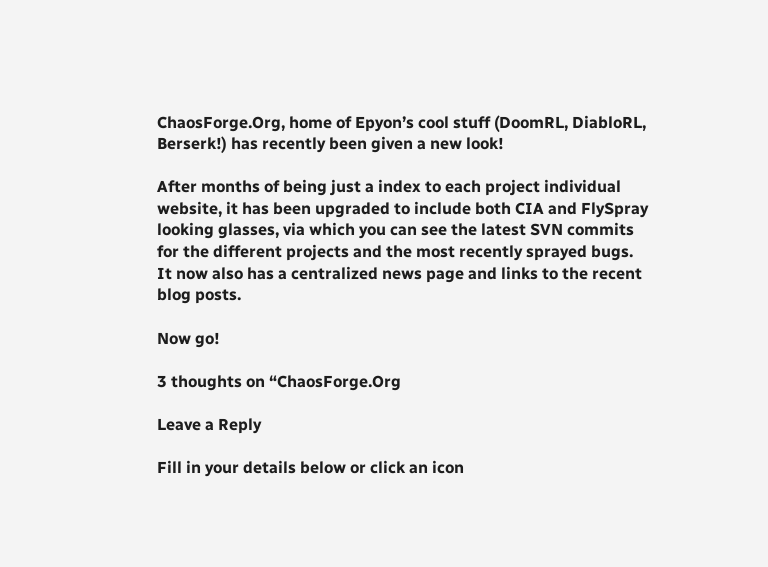ChaosForge.Org, home of Epyon’s cool stuff (DoomRL, DiabloRL, Berserk!) has recently been given a new look!

After months of being just a index to each project individual website, it has been upgraded to include both CIA and FlySpray looking glasses, via which you can see the latest SVN commits for the different projects and the most recently sprayed bugs. It now also has a centralized news page and links to the recent blog posts.

Now go!

3 thoughts on “ChaosForge.Org

Leave a Reply

Fill in your details below or click an icon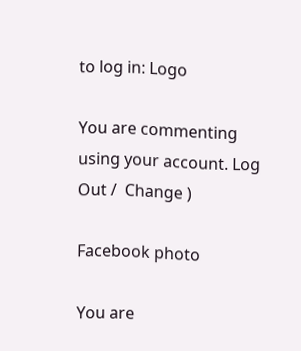to log in: Logo

You are commenting using your account. Log Out /  Change )

Facebook photo

You are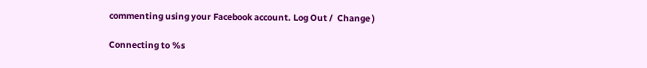commenting using your Facebook account. Log Out /  Change )

Connecting to %s